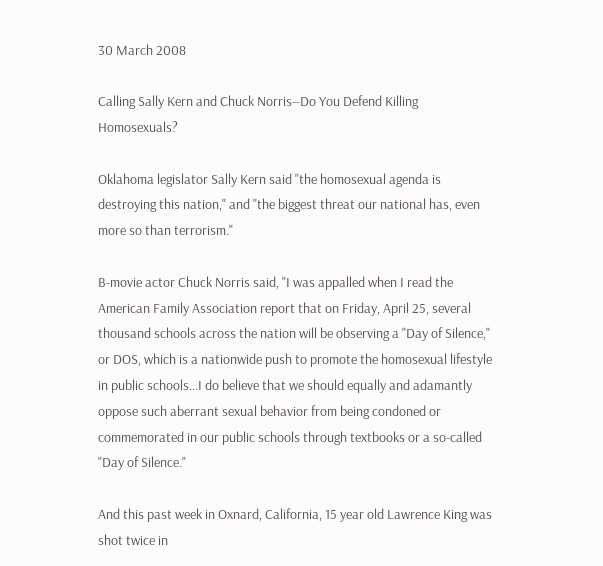30 March 2008

Calling Sally Kern and Chuck Norris--Do You Defend Killing Homosexuals?

Oklahoma legislator Sally Kern said "the homosexual agenda is destroying this nation," and "the biggest threat our national has, even more so than terrorism."

B-movie actor Chuck Norris said, "I was appalled when I read the American Family Association report that on Friday, April 25, several thousand schools across the nation will be observing a "Day of Silence," or DOS, which is a nationwide push to promote the homosexual lifestyle in public schools...I do believe that we should equally and adamantly oppose such aberrant sexual behavior from being condoned or commemorated in our public schools through textbooks or a so-called "Day of Silence."

And this past week in Oxnard, California, 15 year old Lawrence King was shot twice in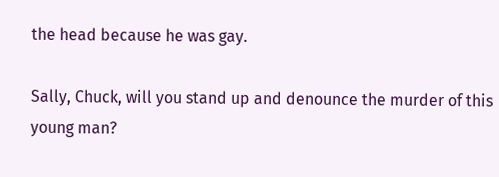the head because he was gay.

Sally, Chuck, will you stand up and denounce the murder of this young man?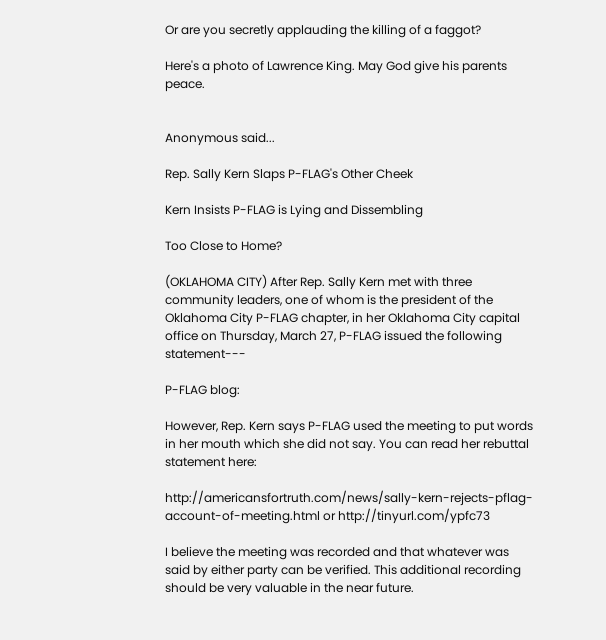Or are you secretly applauding the killing of a faggot?

Here's a photo of Lawrence King. May God give his parents peace.


Anonymous said...

Rep. Sally Kern Slaps P-FLAG's Other Cheek

Kern Insists P-FLAG is Lying and Dissembling

Too Close to Home?

(OKLAHOMA CITY) After Rep. Sally Kern met with three community leaders, one of whom is the president of the Oklahoma City P-FLAG chapter, in her Oklahoma City capital office on Thursday, March 27, P-FLAG issued the following statement---

P-FLAG blog:

However, Rep. Kern says P-FLAG used the meeting to put words in her mouth which she did not say. You can read her rebuttal statement here:

http://americansfortruth.com/news/sally-kern-rejects-pflag-account-of-meeting.html or http://tinyurl.com/ypfc73

I believe the meeting was recorded and that whatever was said by either party can be verified. This additional recording should be very valuable in the near future.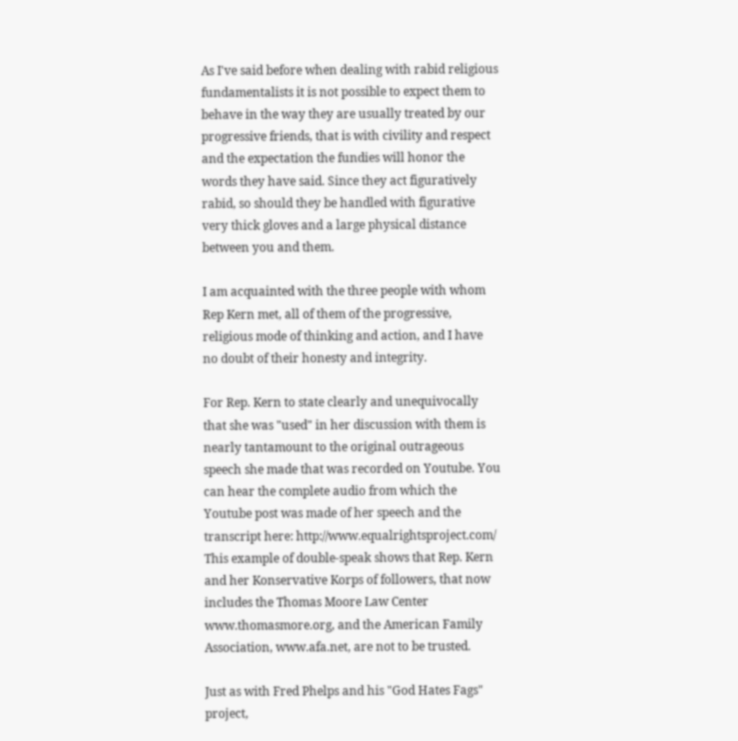As I've said before when dealing with rabid religious fundamentalists it is not possible to expect them to behave in the way they are usually treated by our progressive friends, that is with civility and respect and the expectation the fundies will honor the words they have said. Since they act figuratively rabid, so should they be handled with figurative very thick gloves and a large physical distance between you and them.

I am acquainted with the three people with whom Rep Kern met, all of them of the progressive, religious mode of thinking and action, and I have no doubt of their honesty and integrity.

For Rep. Kern to state clearly and unequivocally that she was "used" in her discussion with them is nearly tantamount to the original outrageous speech she made that was recorded on Youtube. You can hear the complete audio from which the Youtube post was made of her speech and the transcript here: http://www.equalrightsproject.com/
This example of double-speak shows that Rep. Kern and her Konservative Korps of followers, that now includes the Thomas Moore Law Center www.thomasmore.org, and the American Family Association, www.afa.net, are not to be trusted.

Just as with Fred Phelps and his "God Hates Fags" project,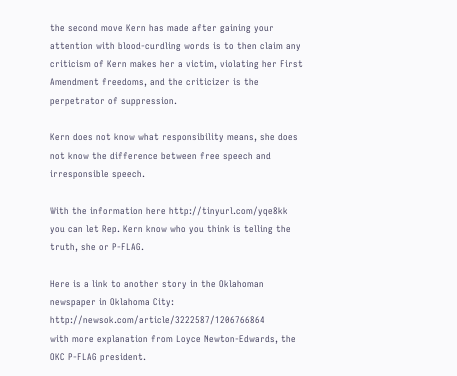the second move Kern has made after gaining your attention with blood-curdling words is to then claim any criticism of Kern makes her a victim, violating her First Amendment freedoms, and the criticizer is the perpetrator of suppression.

Kern does not know what responsibility means, she does not know the difference between free speech and irresponsible speech.

With the information here http://tinyurl.com/yqe8kk you can let Rep. Kern know who you think is telling the truth, she or P-FLAG.

Here is a link to another story in the Oklahoman newspaper in Oklahoma City: http://newsok.com/article/3222587/1206766864
with more explanation from Loyce Newton-Edwards, the OKC P-FLAG president.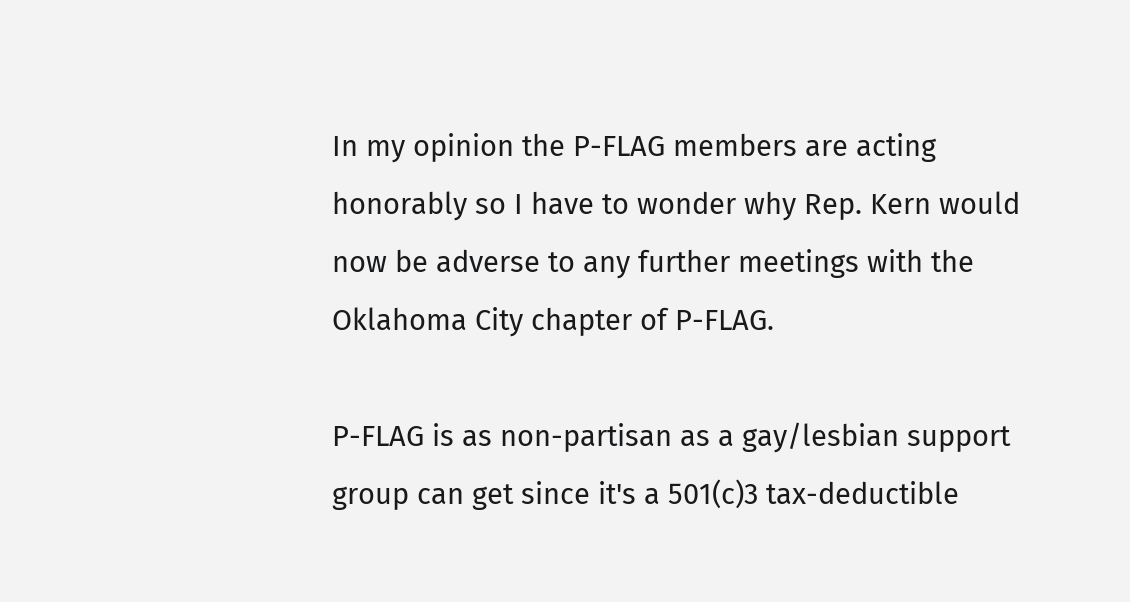In my opinion the P-FLAG members are acting honorably so I have to wonder why Rep. Kern would now be adverse to any further meetings with the Oklahoma City chapter of P-FLAG.

P-FLAG is as non-partisan as a gay/lesbian support group can get since it's a 501(c)3 tax-deductible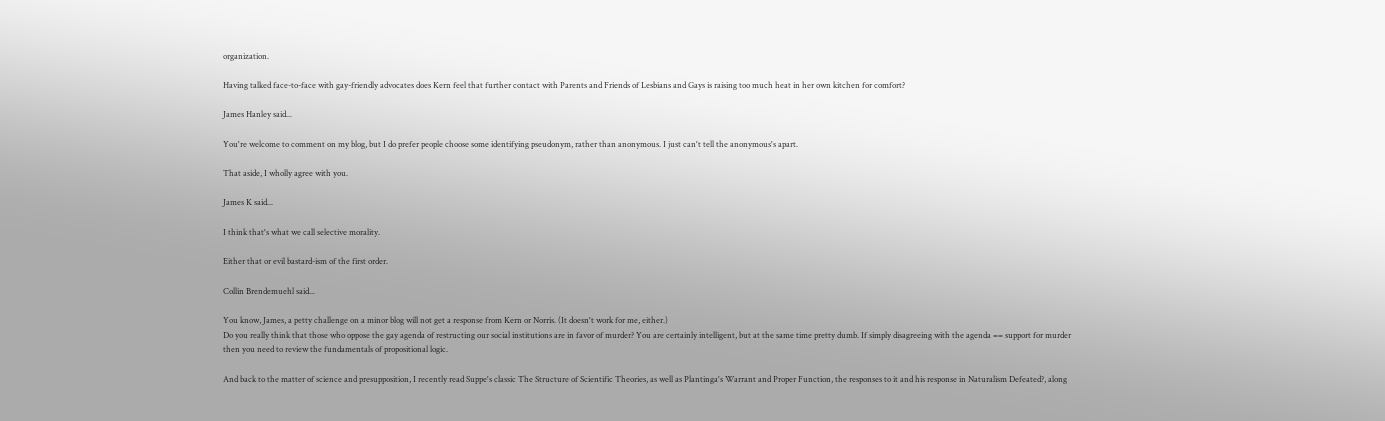organization.

Having talked face-to-face with gay-friendly advocates does Kern feel that further contact with Parents and Friends of Lesbians and Gays is raising too much heat in her own kitchen for comfort?

James Hanley said...

You're welcome to comment on my blog, but I do prefer people choose some identifying pseudonym, rather than anonymous. I just can't tell the anonymous's apart.

That aside, I wholly agree with you.

James K said...

I think that's what we call selective morality.

Either that or evil bastard-ism of the first order.

Collin Brendemuehl said...

You know, James, a petty challenge on a minor blog will not get a response from Kern or Norris. (It doesn't work for me, either.)
Do you really think that those who oppose the gay agenda of restructing our social institutions are in favor of murder? You are certainly intelligent, but at the same time pretty dumb. If simply disagreeing with the agenda == support for murder then you need to review the fundamentals of propositional logic.

And back to the matter of science and presupposition, I recently read Suppe's classic The Structure of Scientific Theories, as well as Plantinga's Warrant and Proper Function, the responses to it and his response in Naturalism Defeated?, along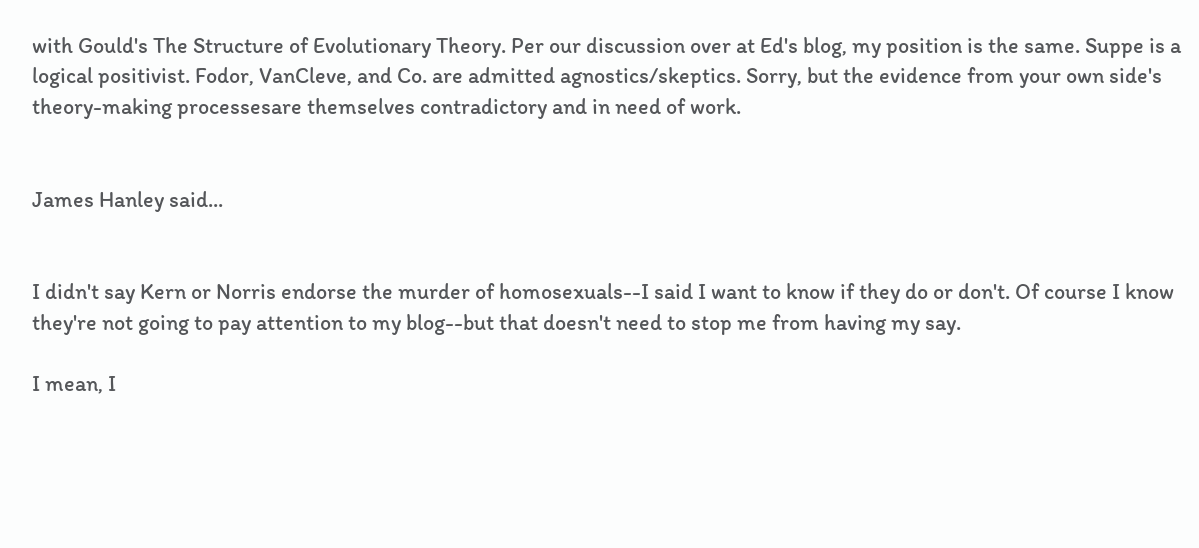with Gould's The Structure of Evolutionary Theory. Per our discussion over at Ed's blog, my position is the same. Suppe is a logical positivist. Fodor, VanCleve, and Co. are admitted agnostics/skeptics. Sorry, but the evidence from your own side's theory-making processesare themselves contradictory and in need of work.


James Hanley said...


I didn't say Kern or Norris endorse the murder of homosexuals--I said I want to know if they do or don't. Of course I know they're not going to pay attention to my blog--but that doesn't need to stop me from having my say.

I mean, I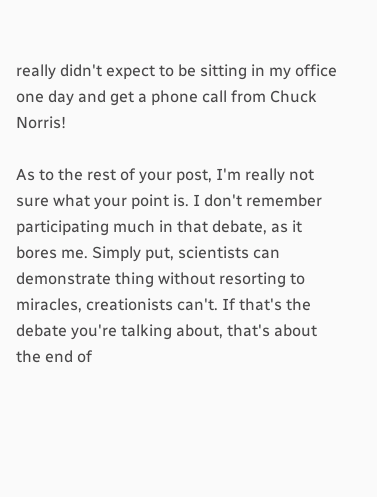really didn't expect to be sitting in my office one day and get a phone call from Chuck Norris!

As to the rest of your post, I'm really not sure what your point is. I don't remember participating much in that debate, as it bores me. Simply put, scientists can demonstrate thing without resorting to miracles, creationists can't. If that's the debate you're talking about, that's about the end of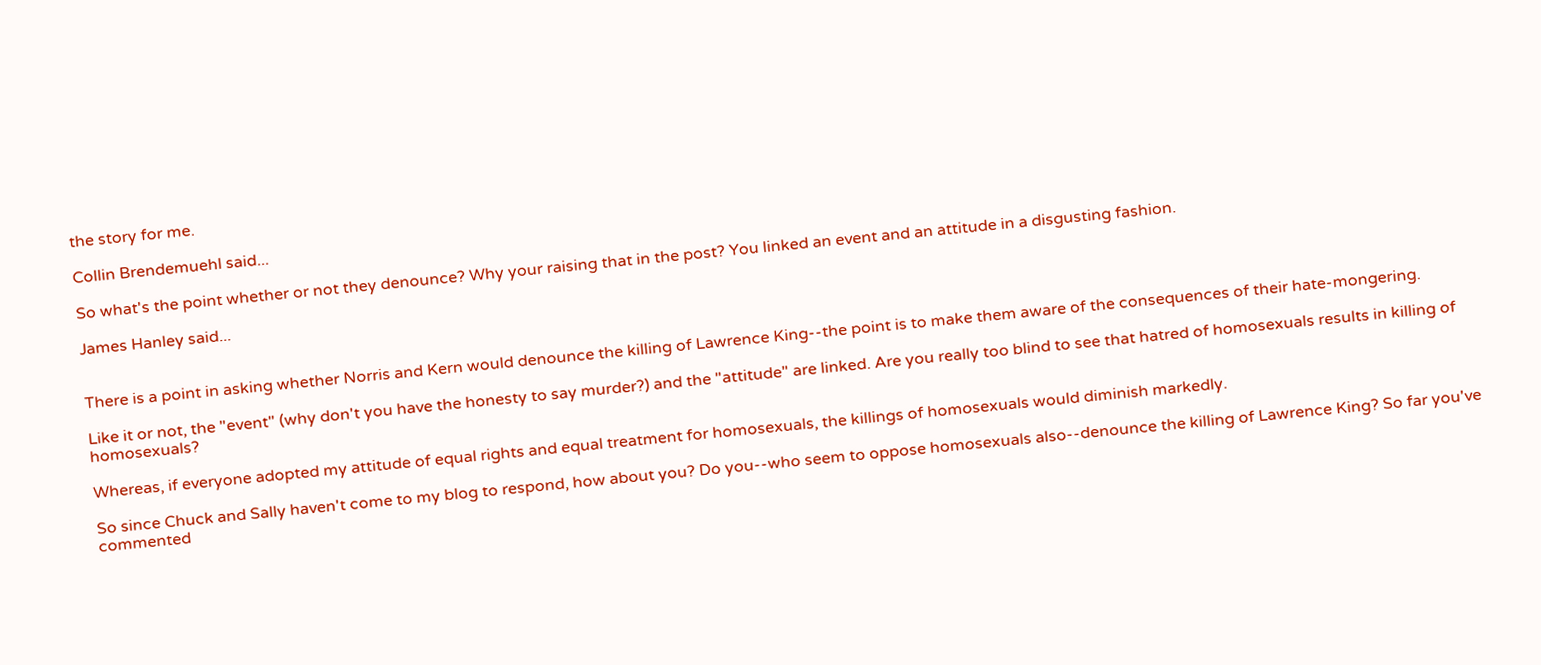the story for me.

Collin Brendemuehl said...

So what's the point whether or not they denounce? Why your raising that in the post? You linked an event and an attitude in a disgusting fashion.

James Hanley said...


There is a point in asking whether Norris and Kern would denounce the killing of Lawrence King--the point is to make them aware of the consequences of their hate-mongering.

Like it or not, the "event" (why don't you have the honesty to say murder?) and the "attitude" are linked. Are you really too blind to see that hatred of homosexuals results in killing of homosexuals?

Whereas, if everyone adopted my attitude of equal rights and equal treatment for homosexuals, the killings of homosexuals would diminish markedly.

So since Chuck and Sally haven't come to my blog to respond, how about you? Do you--who seem to oppose homosexuals also--denounce the killing of Lawrence King? So far you've commented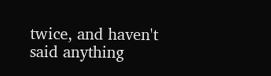twice, and haven't said anything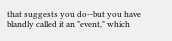that suggests you do--but you have blandly called it an "event," which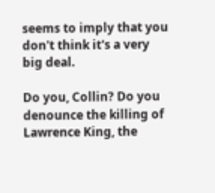seems to imply that you don't think it's a very big deal.

Do you, Collin? Do you denounce the killing of Lawrence King, the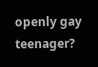openly gay teenager?